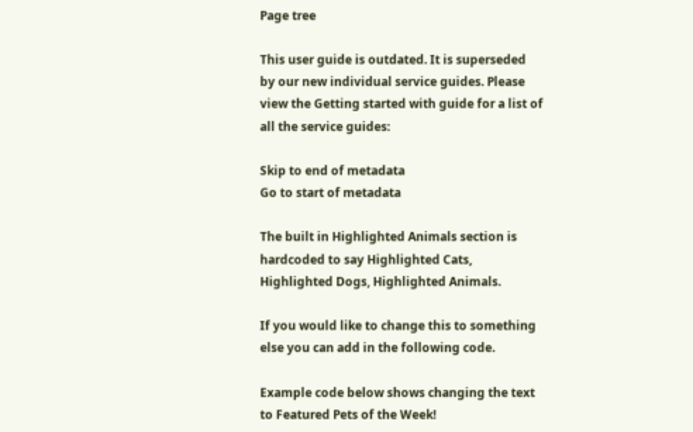Page tree

This user guide is outdated. It is superseded by our new individual service guides. Please view the Getting started with guide for a list of all the service guides:

Skip to end of metadata
Go to start of metadata

The built in Highlighted Animals section is hardcoded to say Highlighted Cats, Highlighted Dogs, Highlighted Animals.

If you would like to change this to something else you can add in the following code.

Example code below shows changing the text to Featured Pets of the Week!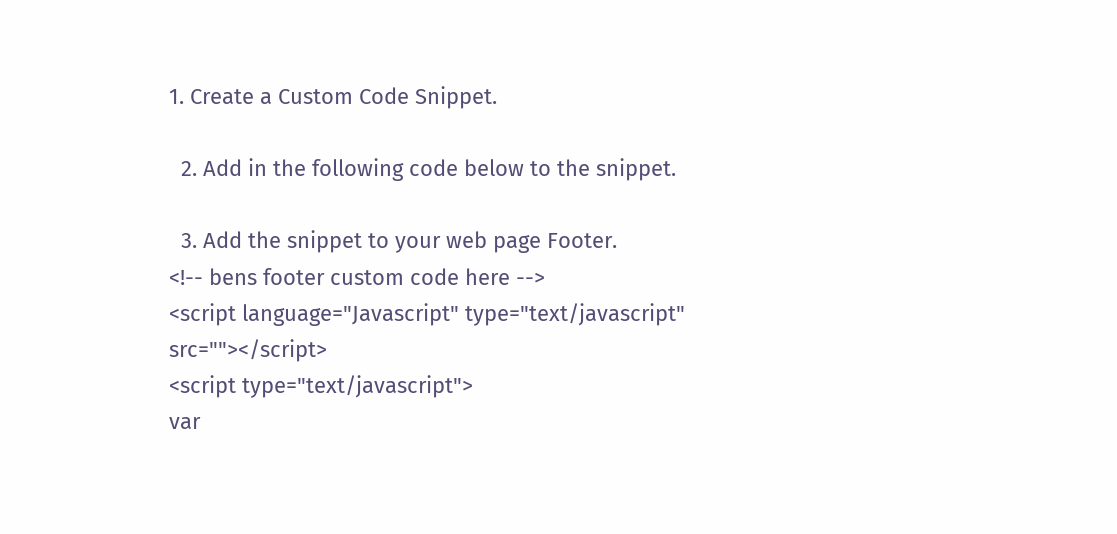1. Create a Custom Code Snippet.

  2. Add in the following code below to the snippet.

  3. Add the snippet to your web page Footer.
<!-- bens footer custom code here -->
<script language="Javascript" type="text/javascript" src=""></script>
<script type="text/javascript">
var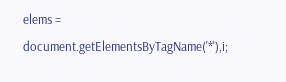elems = document.getElementsByTagName('*'),i;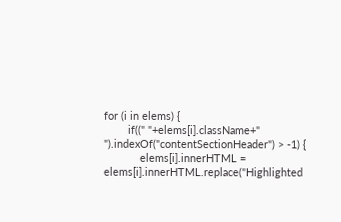for (i in elems) {
        if((" "+elems[i].className+" ").indexOf("contentSectionHeader") > -1) {
            elems[i].innerHTML = elems[i].innerHTML.replace("Highlighted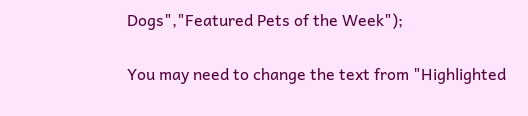Dogs","Featured Pets of the Week");

You may need to change the text from "Highlighted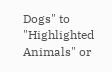Dogs" to "Highlighted Animals" or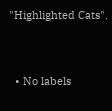"Highlighted Cats".



  • No labels